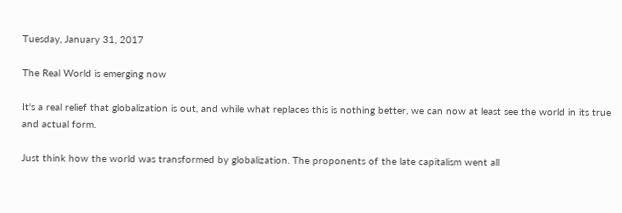Tuesday, January 31, 2017

The Real World is emerging now

It's a real relief that globalization is out, and while what replaces this is nothing better, we can now at least see the world in its true and actual form.

Just think how the world was transformed by globalization. The proponents of the late capitalism went all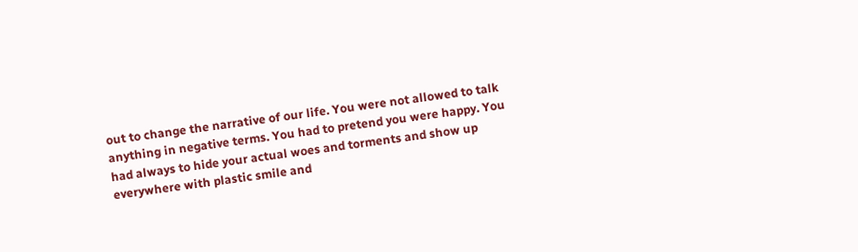out to change the narrative of our life. You were not allowed to talk anything in negative terms. You had to pretend you were happy. You had always to hide your actual woes and torments and show up everywhere with plastic smile and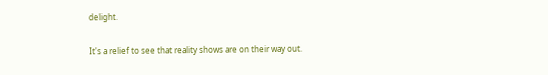delight.

It's a relief to see that reality shows are on their way out.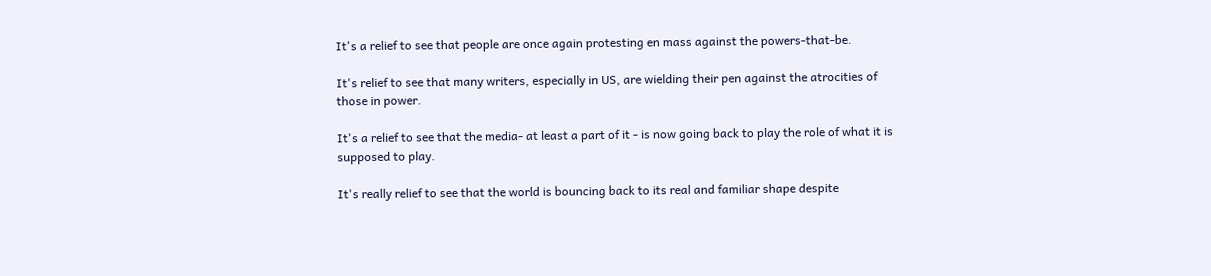It's a relief to see that people are once again protesting en mass against the powers-that-be.

It's relief to see that many writers, especially in US, are wielding their pen against the atrocities of those in power.

It's a relief to see that the media- at least a part of it - is now going back to play the role of what it is supposed to play.

It's really relief to see that the world is bouncing back to its real and familiar shape despite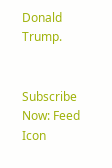Donald Trump.


Subscribe Now: Feed Icon